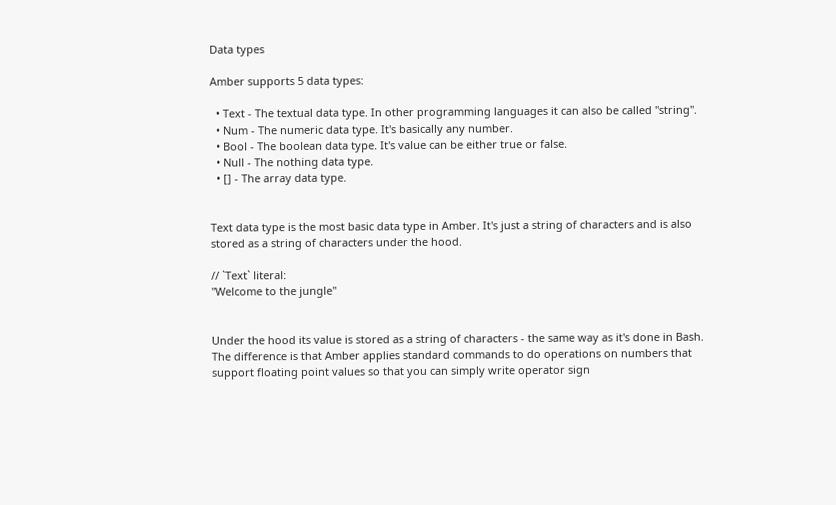Data types

Amber supports 5 data types:

  • Text - The textual data type. In other programming languages it can also be called "string".
  • Num - The numeric data type. It's basically any number.
  • Bool - The boolean data type. It's value can be either true or false.
  • Null - The nothing data type.
  • [] - The array data type.


Text data type is the most basic data type in Amber. It's just a string of characters and is also stored as a string of characters under the hood.

// `Text` literal:
"Welcome to the jungle"


Under the hood its value is stored as a string of characters - the same way as it's done in Bash. The difference is that Amber applies standard commands to do operations on numbers that support floating point values so that you can simply write operator sign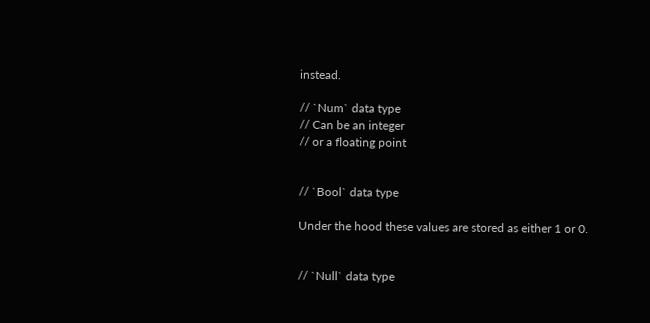instead.

// `Num` data type
// Can be an integer
// or a floating point


// `Bool` data type

Under the hood these values are stored as either 1 or 0.


// `Null` data type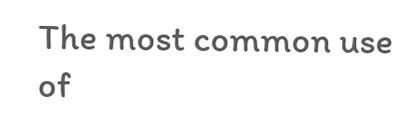The most common use of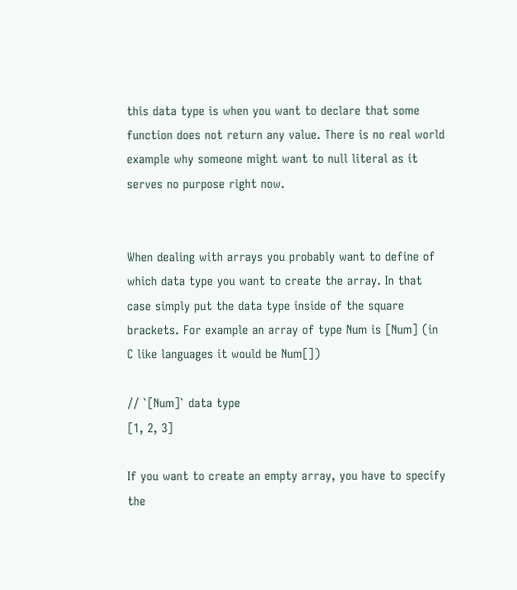this data type is when you want to declare that some function does not return any value. There is no real world example why someone might want to null literal as it serves no purpose right now.


When dealing with arrays you probably want to define of which data type you want to create the array. In that case simply put the data type inside of the square brackets. For example an array of type Num is [Num] (in C like languages it would be Num[])

// `[Num]` data type
[1, 2, 3]

If you want to create an empty array, you have to specify the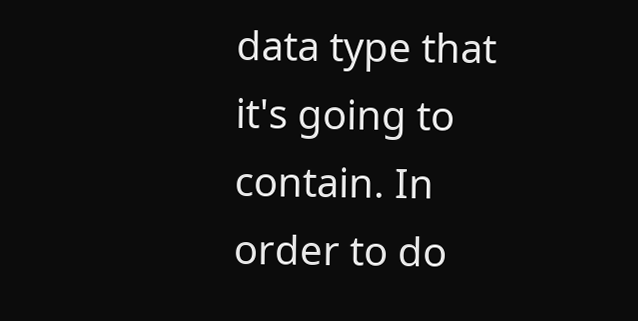data type that it's going to contain. In order to do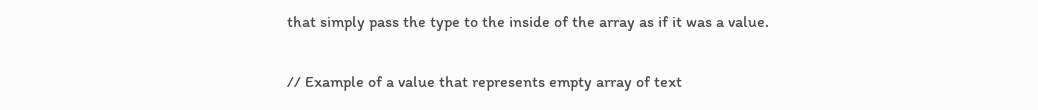that simply pass the type to the inside of the array as if it was a value.

// Example of a value that represents empty array of text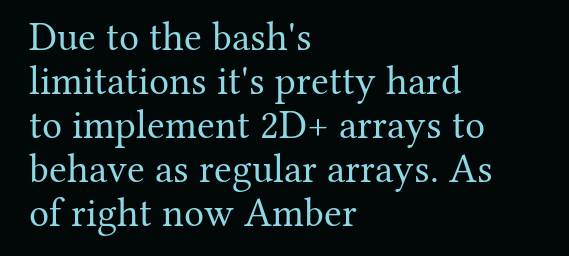Due to the bash's limitations it's pretty hard to implement 2D+ arrays to behave as regular arrays. As of right now Amber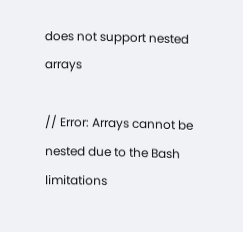does not support nested arrays

// Error: Arrays cannot be nested due to the Bash limitations